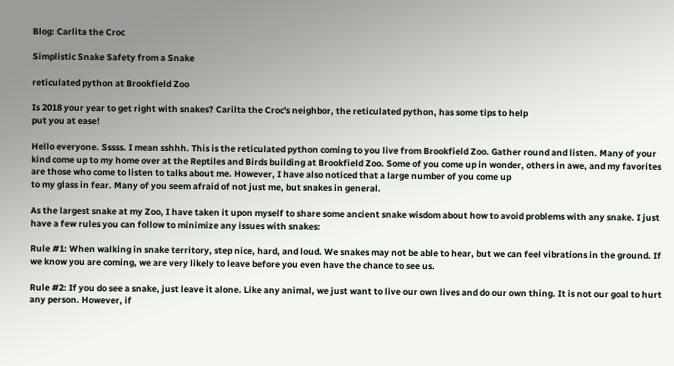Blog: Carlita the Croc

Simplistic Snake Safety from a Snake

reticulated python at Brookfield Zoo

Is 2018 your year to get right with snakes? Carilta the Croc's neighbor, the reticulated python, has some tips to help
put you at ease!

Hello everyone. Sssss. I mean sshhh. This is the reticulated python coming to you live from Brookfield Zoo. Gather round and listen. Many of your kind come up to my home over at the Reptiles and Birds building at Brookfield Zoo. Some of you come up in wonder, others in awe, and my favorites are those who come to listen to talks about me. However, I have also noticed that a large number of you come up
to my glass in fear. Many of you seem afraid of not just me, but snakes in general.

As the largest snake at my Zoo, I have taken it upon myself to share some ancient snake wisdom about how to avoid problems with any snake. I just have a few rules you can follow to minimize any issues with snakes:

Rule #1: When walking in snake territory, step nice, hard, and loud. We snakes may not be able to hear, but we can feel vibrations in the ground. If we know you are coming, we are very likely to leave before you even have the chance to see us.

Rule #2: If you do see a snake, just leave it alone. Like any animal, we just want to live our own lives and do our own thing. It is not our goal to hurt any person. However, if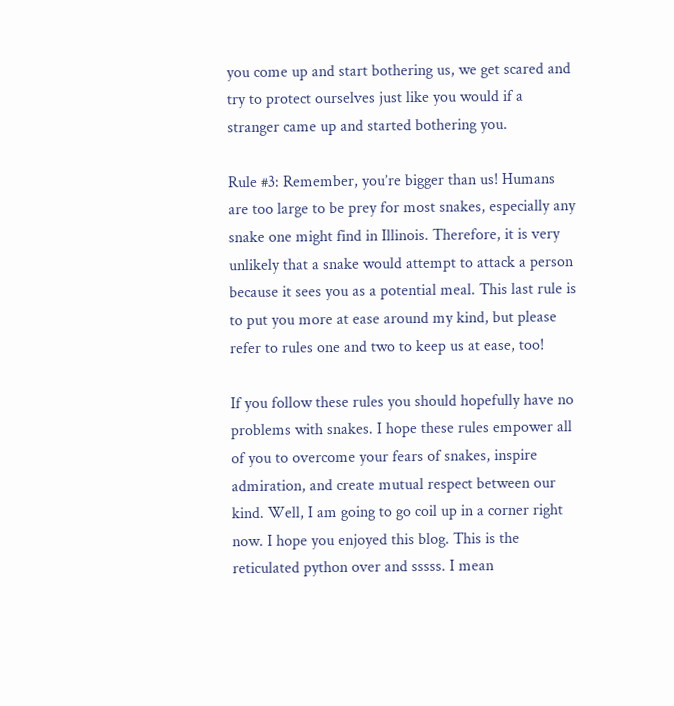you come up and start bothering us, we get scared and try to protect ourselves just like you would if a stranger came up and started bothering you.

Rule #3: Remember, you’re bigger than us! Humans are too large to be prey for most snakes, especially any snake one might find in Illinois. Therefore, it is very unlikely that a snake would attempt to attack a person because it sees you as a potential meal. This last rule is to put you more at ease around my kind, but please refer to rules one and two to keep us at ease, too!

If you follow these rules you should hopefully have no problems with snakes. I hope these rules empower all of you to overcome your fears of snakes, inspire admiration, and create mutual respect between our kind. Well, I am going to go coil up in a corner right now. I hope you enjoyed this blog. This is the reticulated python over and sssss. I mean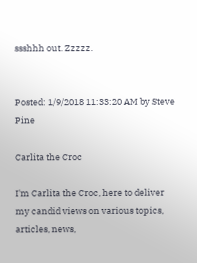ssshhh out. Zzzzz.


Posted: 1/9/2018 11:33:20 AM by Steve Pine

Carlita the Croc

I'm Carlita the Croc, here to deliver my candid views on various topics, articles, news,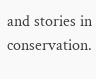and stories in conservation.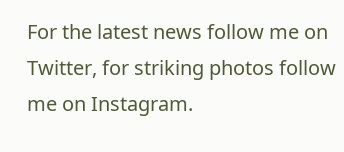For the latest news follow me on Twitter, for striking photos follow me on Instagram.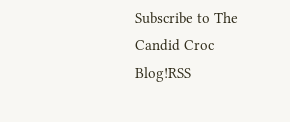Subscribe to The Candid Croc Blog!RSS